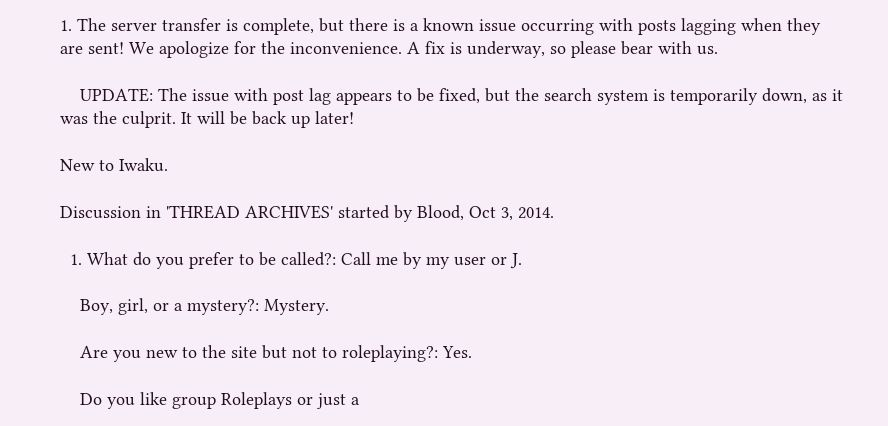1. The server transfer is complete, but there is a known issue occurring with posts lagging when they are sent! We apologize for the inconvenience. A fix is underway, so please bear with us.

    UPDATE: The issue with post lag appears to be fixed, but the search system is temporarily down, as it was the culprit. It will be back up later!

New to Iwaku.

Discussion in 'THREAD ARCHIVES' started by Blood, Oct 3, 2014.

  1. What do you prefer to be called?: Call me by my user or J.

    Boy, girl, or a mystery?: Mystery.

    Are you new to the site but not to roleplaying?: Yes.

    Do you like group Roleplays or just a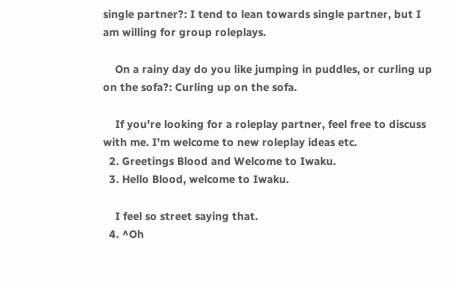single partner?: I tend to lean towards single partner, but I am willing for group roleplays.

    On a rainy day do you like jumping in puddles, or curling up on the sofa?: Curling up on the sofa.

    If you're looking for a roleplay partner, feel free to discuss with me. I'm welcome to new roleplay ideas etc.
  2. Greetings Blood and Welcome to Iwaku.
  3. Hello Blood, welcome to Iwaku.

    I feel so street saying that.
  4. ^Oh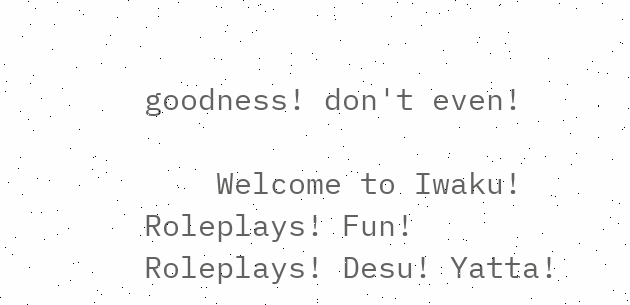goodness! don't even!

    Welcome to Iwaku! Roleplays! Fun! Roleplays! Desu! Yatta!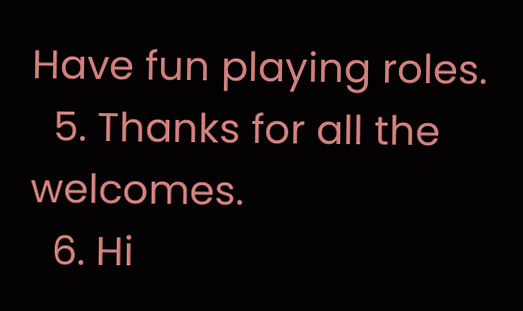Have fun playing roles.
  5. Thanks for all the welcomes.
  6. Hi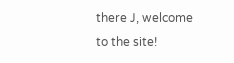there J, welcome to the site!